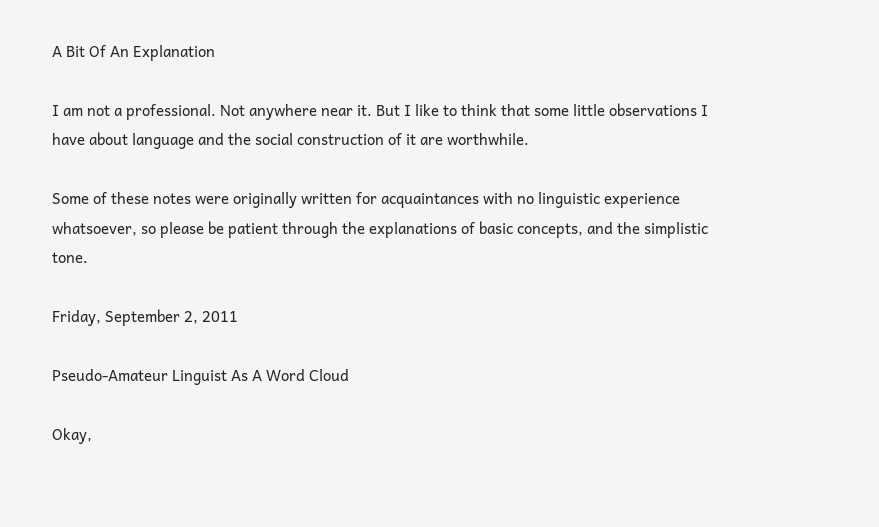A Bit Of An Explanation

I am not a professional. Not anywhere near it. But I like to think that some little observations I have about language and the social construction of it are worthwhile.

Some of these notes were originally written for acquaintances with no linguistic experience whatsoever, so please be patient through the explanations of basic concepts, and the simplistic tone.

Friday, September 2, 2011

Pseudo-Amateur Linguist As A Word Cloud

Okay,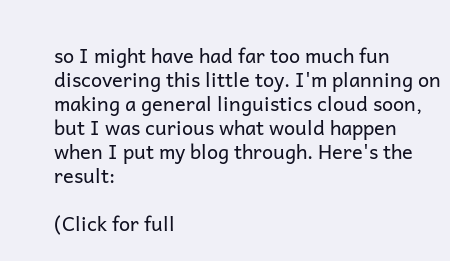so I might have had far too much fun discovering this little toy. I'm planning on making a general linguistics cloud soon, but I was curious what would happen when I put my blog through. Here's the result:

(Click for full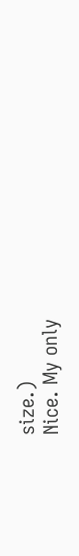size.)
Nice. My only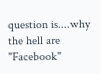question is....why the hell are "Facebook"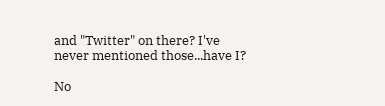and "Twitter" on there? I've never mentioned those...have I?

No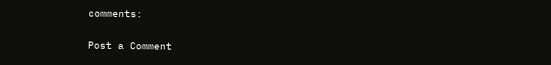comments:

Post a Comment